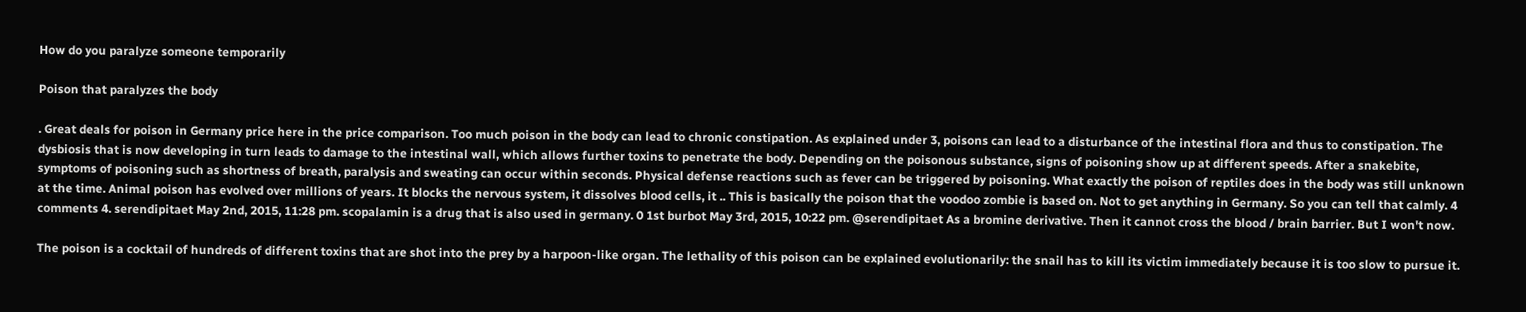How do you paralyze someone temporarily

Poison that paralyzes the body

. Great deals for poison in Germany price here in the price comparison. Too much poison in the body can lead to chronic constipation. As explained under 3, poisons can lead to a disturbance of the intestinal flora and thus to constipation. The dysbiosis that is now developing in turn leads to damage to the intestinal wall, which allows further toxins to penetrate the body. Depending on the poisonous substance, signs of poisoning show up at different speeds. After a snakebite, symptoms of poisoning such as shortness of breath, paralysis and sweating can occur within seconds. Physical defense reactions such as fever can be triggered by poisoning. What exactly the poison of reptiles does in the body was still unknown at the time. Animal poison has evolved over millions of years. It blocks the nervous system, it dissolves blood cells, it .. This is basically the poison that the voodoo zombie is based on. Not to get anything in Germany. So you can tell that calmly. 4 comments 4. serendipitaet May 2nd, 2015, 11:28 pm. scopalamin is a drug that is also used in germany. 0 1st burbot May 3rd, 2015, 10:22 pm. @serendipitaet As a bromine derivative. Then it cannot cross the blood / brain barrier. But I won't now.

The poison is a cocktail of hundreds of different toxins that are shot into the prey by a harpoon-like organ. The lethality of this poison can be explained evolutionarily: the snail has to kill its victim immediately because it is too slow to pursue it.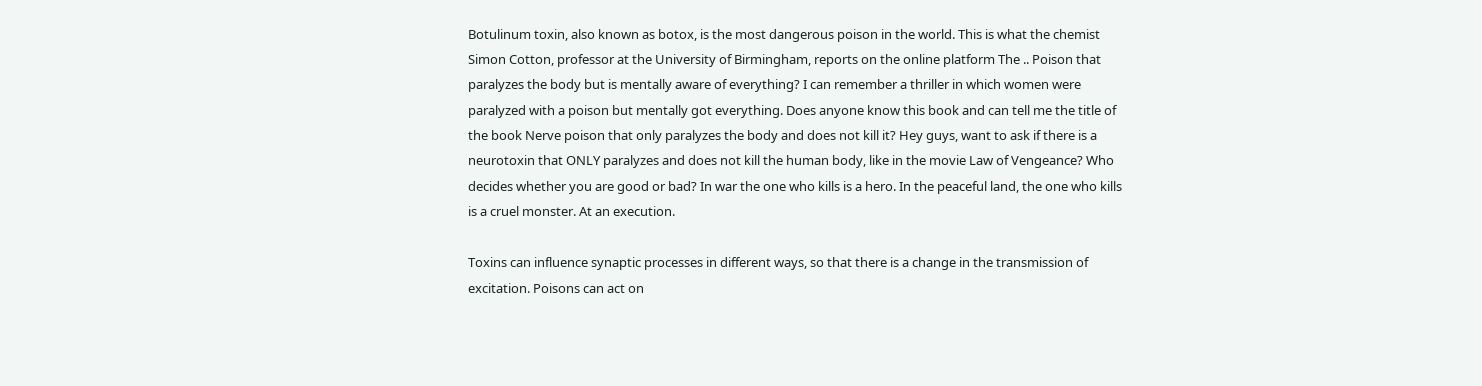Botulinum toxin, also known as botox, is the most dangerous poison in the world. This is what the chemist Simon Cotton, professor at the University of Birmingham, reports on the online platform The .. Poison that paralyzes the body but is mentally aware of everything? I can remember a thriller in which women were paralyzed with a poison but mentally got everything. Does anyone know this book and can tell me the title of the book Nerve poison that only paralyzes the body and does not kill it? Hey guys, want to ask if there is a neurotoxin that ONLY paralyzes and does not kill the human body, like in the movie Law of Vengeance? Who decides whether you are good or bad? In war the one who kills is a hero. In the peaceful land, the one who kills is a cruel monster. At an execution.

Toxins can influence synaptic processes in different ways, so that there is a change in the transmission of excitation. Poisons can act on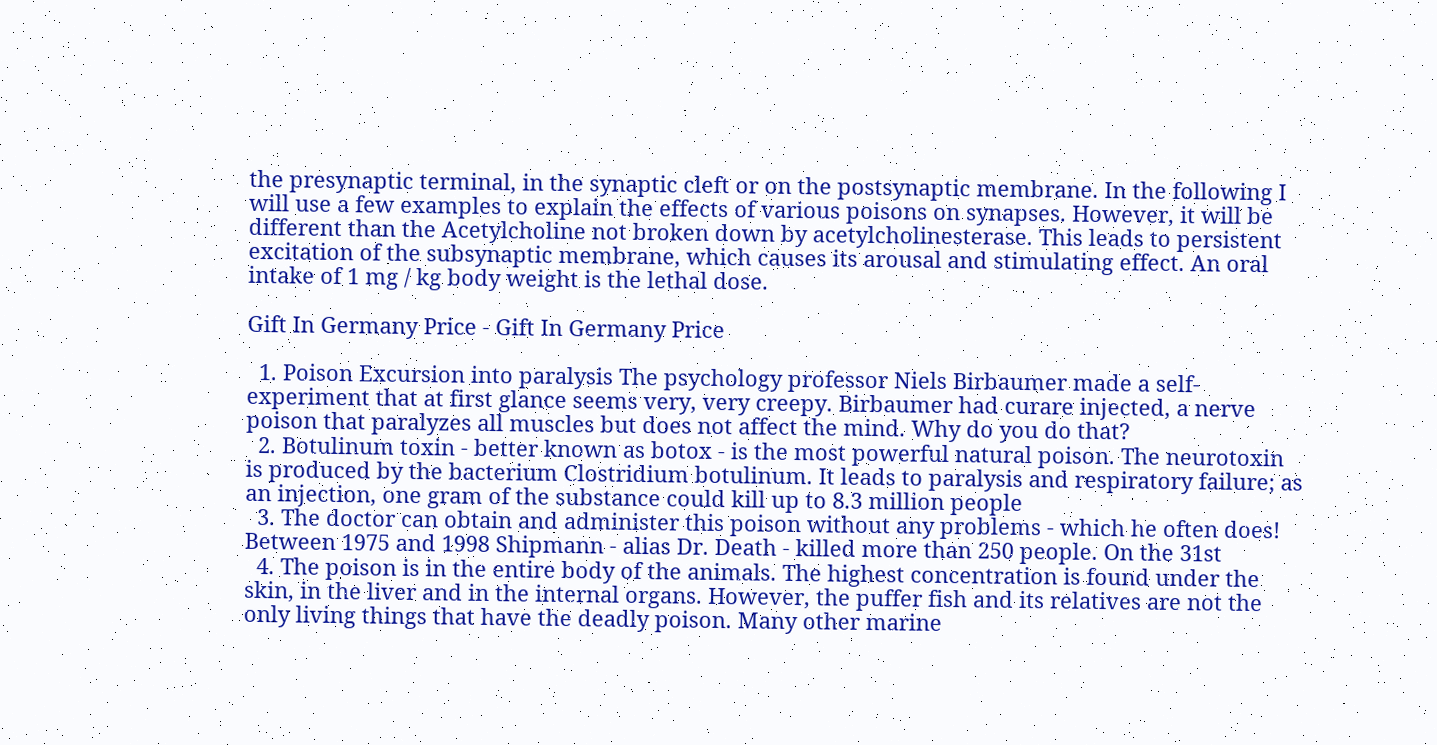the presynaptic terminal, in the synaptic cleft or on the postsynaptic membrane. In the following I will use a few examples to explain the effects of various poisons on synapses. However, it will be different than the Acetylcholine not broken down by acetylcholinesterase. This leads to persistent excitation of the subsynaptic membrane, which causes its arousal and stimulating effect. An oral intake of 1 mg / kg body weight is the lethal dose.

Gift In Germany Price - Gift In Germany Price

  1. Poison Excursion into paralysis The psychology professor Niels Birbaumer made a self-experiment that at first glance seems very, very creepy. Birbaumer had curare injected, a nerve poison that paralyzes all muscles but does not affect the mind. Why do you do that?
  2. Botulinum toxin - better known as botox - is the most powerful natural poison. The neurotoxin is produced by the bacterium Clostridium botulinum. It leads to paralysis and respiratory failure; as an injection, one gram of the substance could kill up to 8.3 million people
  3. The doctor can obtain and administer this poison without any problems - which he often does! Between 1975 and 1998 Shipmann - alias Dr. Death - killed more than 250 people. On the 31st
  4. The poison is in the entire body of the animals. The highest concentration is found under the skin, in the liver and in the internal organs. However, the puffer fish and its relatives are not the only living things that have the deadly poison. Many other marine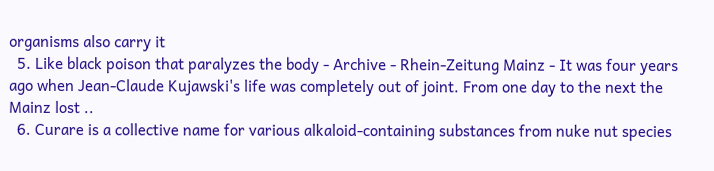organisms also carry it
  5. Like black poison that paralyzes the body - Archive - Rhein-Zeitung Mainz - It was four years ago when Jean-Claude Kujawski's life was completely out of joint. From one day to the next the Mainz lost ..
  6. Curare is a collective name for various alkaloid-containing substances from nuke nut species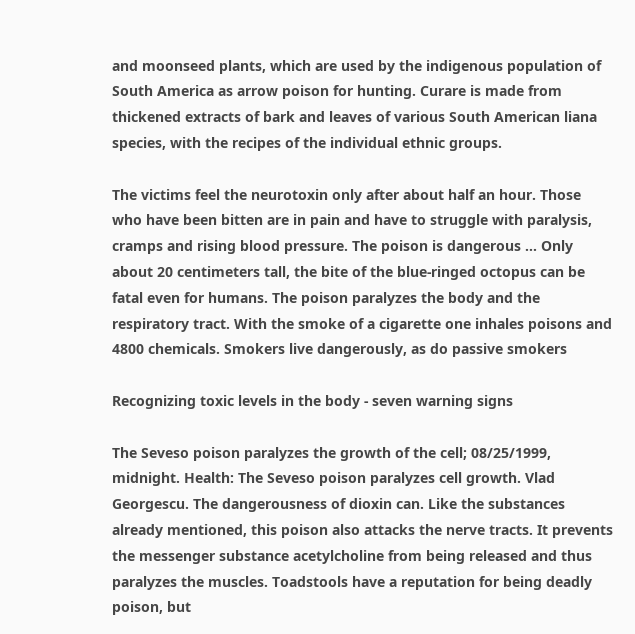and moonseed plants, which are used by the indigenous population of South America as arrow poison for hunting. Curare is made from thickened extracts of bark and leaves of various South American liana species, with the recipes of the individual ethnic groups.

The victims feel the neurotoxin only after about half an hour. Those who have been bitten are in pain and have to struggle with paralysis, cramps and rising blood pressure. The poison is dangerous ... Only about 20 centimeters tall, the bite of the blue-ringed octopus can be fatal even for humans. The poison paralyzes the body and the respiratory tract. With the smoke of a cigarette one inhales poisons and 4800 chemicals. Smokers live dangerously, as do passive smokers

Recognizing toxic levels in the body - seven warning signs

The Seveso poison paralyzes the growth of the cell; 08/25/1999, midnight. Health: The Seveso poison paralyzes cell growth. Vlad Georgescu. The dangerousness of dioxin can. Like the substances already mentioned, this poison also attacks the nerve tracts. It prevents the messenger substance acetylcholine from being released and thus paralyzes the muscles. Toadstools have a reputation for being deadly poison, but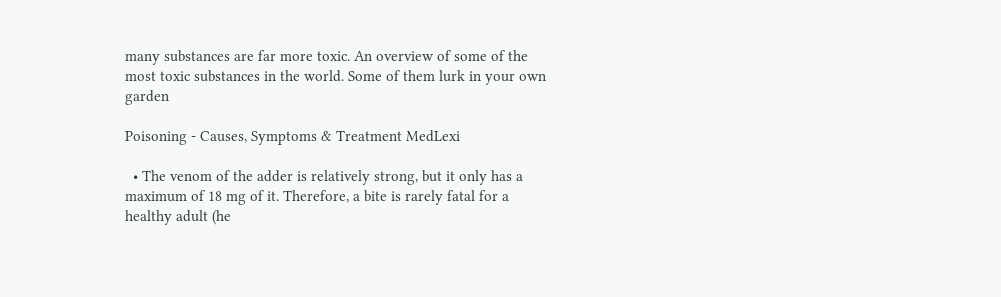many substances are far more toxic. An overview of some of the most toxic substances in the world. Some of them lurk in your own garden

Poisoning - Causes, Symptoms & Treatment MedLexi

  • The venom of the adder is relatively strong, but it only has a maximum of 18 mg of it. Therefore, a bite is rarely fatal for a healthy adult (he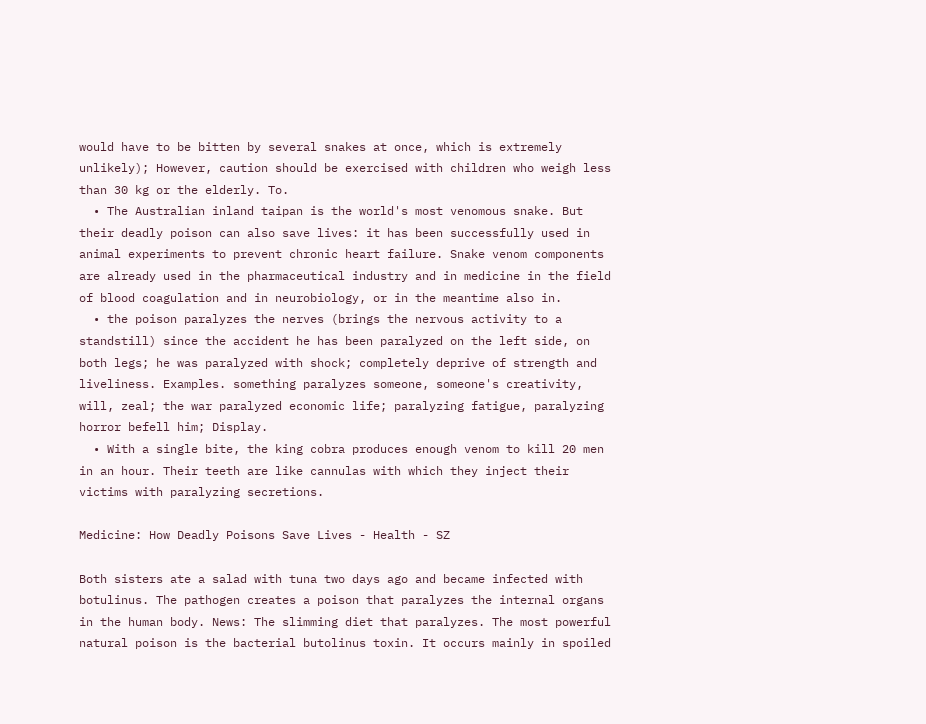would have to be bitten by several snakes at once, which is extremely unlikely); However, caution should be exercised with children who weigh less than 30 kg or the elderly. To.
  • The Australian inland taipan is the world's most venomous snake. But their deadly poison can also save lives: it has been successfully used in animal experiments to prevent chronic heart failure. Snake venom components are already used in the pharmaceutical industry and in medicine in the field of blood coagulation and in neurobiology, or in the meantime also in.
  • the poison paralyzes the nerves (brings the nervous activity to a standstill) since the accident he has been paralyzed on the left side, on both legs; he was paralyzed with shock; completely deprive of strength and liveliness. Examples. something paralyzes someone, someone's creativity, will, zeal; the war paralyzed economic life; paralyzing fatigue, paralyzing horror befell him; Display.
  • With a single bite, the king cobra produces enough venom to kill 20 men in an hour. Their teeth are like cannulas with which they inject their victims with paralyzing secretions.

Medicine: How Deadly Poisons Save Lives - Health - SZ

Both sisters ate a salad with tuna two days ago and became infected with botulinus. The pathogen creates a poison that paralyzes the internal organs in the human body. News: The slimming diet that paralyzes. The most powerful natural poison is the bacterial butolinus toxin. It occurs mainly in spoiled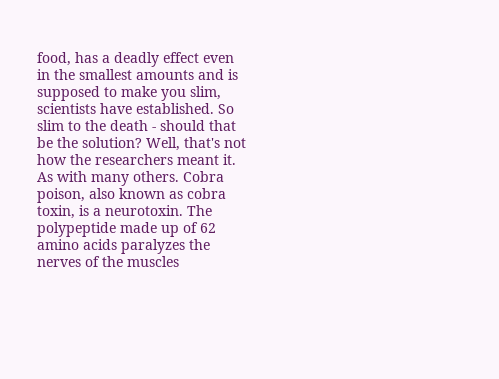food, has a deadly effect even in the smallest amounts and is supposed to make you slim, scientists have established. So slim to the death - should that be the solution? Well, that's not how the researchers meant it. As with many others. Cobra poison, also known as cobra toxin, is a neurotoxin. The polypeptide made up of 62 amino acids paralyzes the nerves of the muscles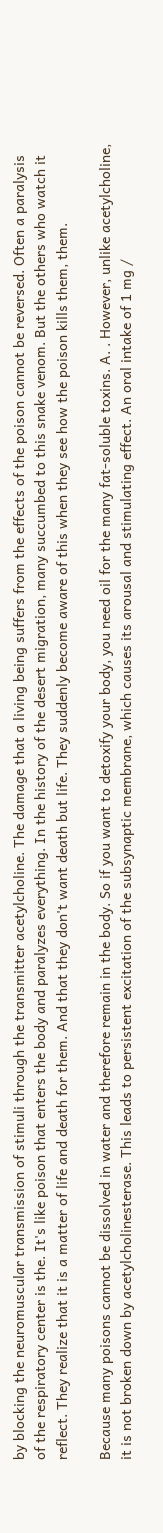by blocking the neuromuscular transmission of stimuli through the transmitter acetylcholine. The damage that a living being suffers from the effects of the poison cannot be reversed. Often a paralysis of the respiratory center is the. It's like poison that enters the body and paralyzes everything. In the history of the desert migration, many succumbed to this snake venom. But the others who watch it reflect. They realize that it is a matter of life and death for them. And that they don't want death but life. They suddenly become aware of this when they see how the poison kills them, them.

Because many poisons cannot be dissolved in water and therefore remain in the body. So if you want to detoxify your body, you need oil for the many fat-soluble toxins. A. . However, unlike acetylcholine, it is not broken down by acetylcholinesterase. This leads to persistent excitation of the subsynaptic membrane, which causes its arousal and stimulating effect. An oral intake of 1 mg /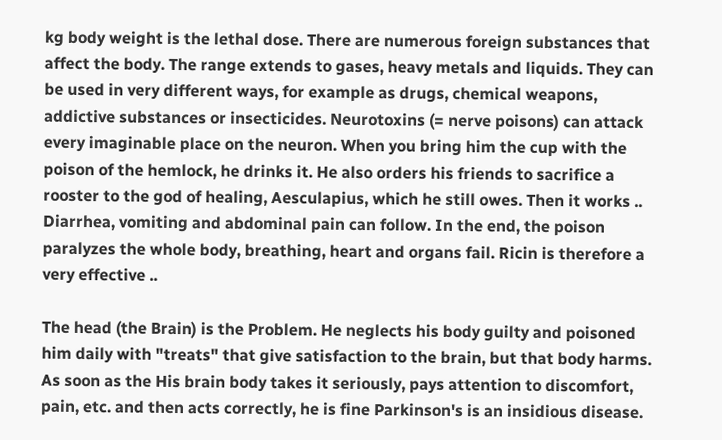kg body weight is the lethal dose. There are numerous foreign substances that affect the body. The range extends to gases, heavy metals and liquids. They can be used in very different ways, for example as drugs, chemical weapons, addictive substances or insecticides. Neurotoxins (= nerve poisons) can attack every imaginable place on the neuron. When you bring him the cup with the poison of the hemlock, he drinks it. He also orders his friends to sacrifice a rooster to the god of healing, Aesculapius, which he still owes. Then it works .. Diarrhea, vomiting and abdominal pain can follow. In the end, the poison paralyzes the whole body, breathing, heart and organs fail. Ricin is therefore a very effective ..

The head (the Brain) is the Problem. He neglects his body guilty and poisoned him daily with "treats" that give satisfaction to the brain, but that body harms. As soon as the His brain body takes it seriously, pays attention to discomfort, pain, etc. and then acts correctly, he is fine Parkinson's is an insidious disease.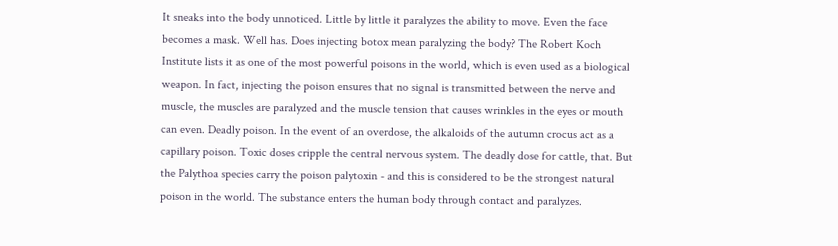It sneaks into the body unnoticed. Little by little it paralyzes the ability to move. Even the face becomes a mask. Well has. Does injecting botox mean paralyzing the body? The Robert Koch Institute lists it as one of the most powerful poisons in the world, which is even used as a biological weapon. In fact, injecting the poison ensures that no signal is transmitted between the nerve and muscle, the muscles are paralyzed and the muscle tension that causes wrinkles in the eyes or mouth can even. Deadly poison. In the event of an overdose, the alkaloids of the autumn crocus act as a capillary poison. Toxic doses cripple the central nervous system. The deadly dose for cattle, that. But the Palythoa species carry the poison palytoxin - and this is considered to be the strongest natural poison in the world. The substance enters the human body through contact and paralyzes.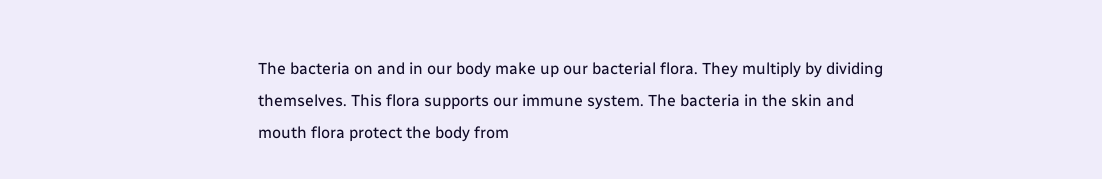The bacteria on and in our body make up our bacterial flora. They multiply by dividing themselves. This flora supports our immune system. The bacteria in the skin and mouth flora protect the body from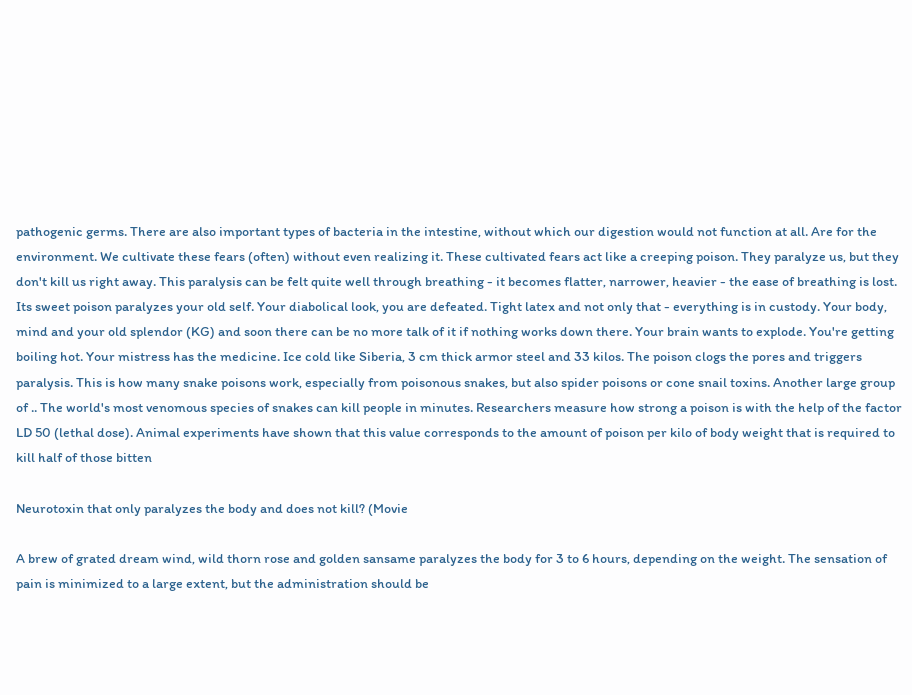pathogenic germs. There are also important types of bacteria in the intestine, without which our digestion would not function at all. Are for the environment. We cultivate these fears (often) without even realizing it. These cultivated fears act like a creeping poison. They paralyze us, but they don't kill us right away. This paralysis can be felt quite well through breathing - it becomes flatter, narrower, heavier - the ease of breathing is lost. Its sweet poison paralyzes your old self. Your diabolical look, you are defeated. Tight latex and not only that - everything is in custody. Your body, mind and your old splendor (KG) and soon there can be no more talk of it if nothing works down there. Your brain wants to explode. You're getting boiling hot. Your mistress has the medicine. Ice cold like Siberia, 3 cm thick armor steel and 33 kilos. The poison clogs the pores and triggers paralysis. This is how many snake poisons work, especially from poisonous snakes, but also spider poisons or cone snail toxins. Another large group of .. The world's most venomous species of snakes can kill people in minutes. Researchers measure how strong a poison is with the help of the factor LD 50 (lethal dose). Animal experiments have shown that this value corresponds to the amount of poison per kilo of body weight that is required to kill half of those bitten

Neurotoxin that only paralyzes the body and does not kill? (Movie

A brew of grated dream wind, wild thorn rose and golden sansame paralyzes the body for 3 to 6 hours, depending on the weight. The sensation of pain is minimized to a large extent, but the administration should be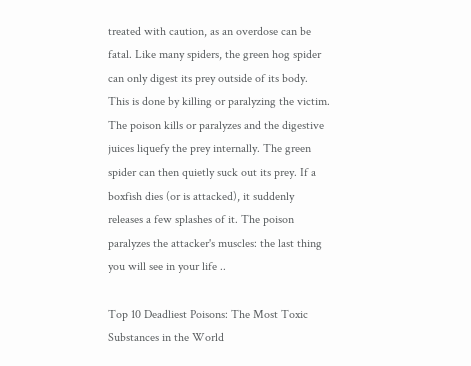treated with caution, as an overdose can be fatal. Like many spiders, the green hog spider can only digest its prey outside of its body. This is done by killing or paralyzing the victim. The poison kills or paralyzes and the digestive juices liquefy the prey internally. The green spider can then quietly suck out its prey. If a boxfish dies (or is attacked), it suddenly releases a few splashes of it. The poison paralyzes the attacker's muscles: the last thing you will see in your life ..

Top 10 Deadliest Poisons: The Most Toxic Substances in the World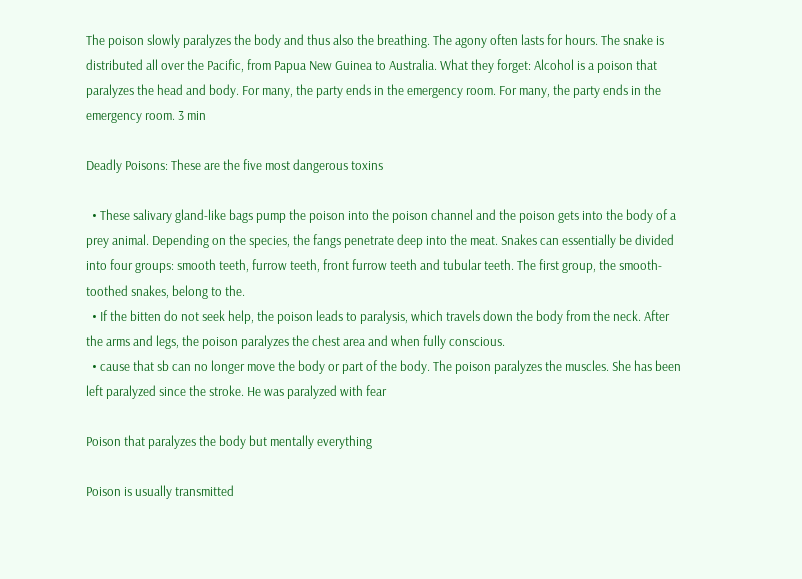The poison slowly paralyzes the body and thus also the breathing. The agony often lasts for hours. The snake is distributed all over the Pacific, from Papua New Guinea to Australia. What they forget: Alcohol is a poison that paralyzes the head and body. For many, the party ends in the emergency room. For many, the party ends in the emergency room. 3 min

Deadly Poisons: These are the five most dangerous toxins

  • These salivary gland-like bags pump the poison into the poison channel and the poison gets into the body of a prey animal. Depending on the species, the fangs penetrate deep into the meat. Snakes can essentially be divided into four groups: smooth teeth, furrow teeth, front furrow teeth and tubular teeth. The first group, the smooth-toothed snakes, belong to the.
  • If the bitten do not seek help, the poison leads to paralysis, which travels down the body from the neck. After the arms and legs, the poison paralyzes the chest area and when fully conscious.
  • cause that sb can no longer move the body or part of the body. The poison paralyzes the muscles. She has been left paralyzed since the stroke. He was paralyzed with fear

Poison that paralyzes the body but mentally everything

Poison is usually transmitted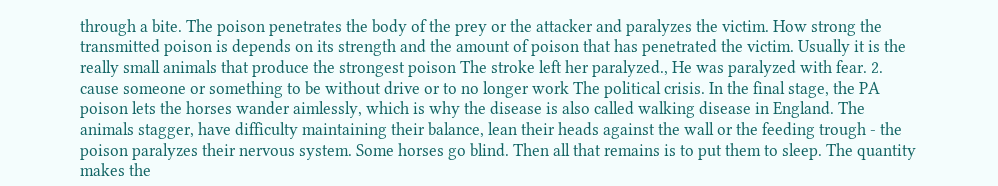through a bite. The poison penetrates the body of the prey or the attacker and paralyzes the victim. How strong the transmitted poison is depends on its strength and the amount of poison that has penetrated the victim. Usually it is the really small animals that produce the strongest poison The stroke left her paralyzed., He was paralyzed with fear. 2. cause someone or something to be without drive or to no longer work The political crisis. In the final stage, the PA poison lets the horses wander aimlessly, which is why the disease is also called walking disease in England. The animals stagger, have difficulty maintaining their balance, lean their heads against the wall or the feeding trough - the poison paralyzes their nervous system. Some horses go blind. Then all that remains is to put them to sleep. The quantity makes the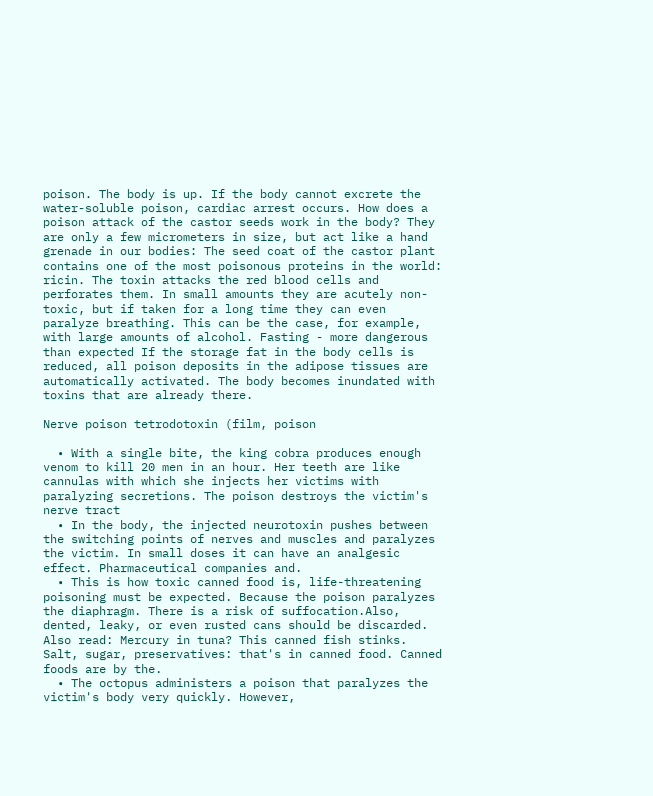poison. The body is up. If the body cannot excrete the water-soluble poison, cardiac arrest occurs. How does a poison attack of the castor seeds work in the body? They are only a few micrometers in size, but act like a hand grenade in our bodies: The seed coat of the castor plant contains one of the most poisonous proteins in the world: ricin. The toxin attacks the red blood cells and perforates them. In small amounts they are acutely non-toxic, but if taken for a long time they can even paralyze breathing. This can be the case, for example, with large amounts of alcohol. Fasting - more dangerous than expected If the storage fat in the body cells is reduced, all poison deposits in the adipose tissues are automatically activated. The body becomes inundated with toxins that are already there.

Nerve poison tetrodotoxin (film, poison

  • With a single bite, the king cobra produces enough venom to kill 20 men in an hour. Her teeth are like cannulas with which she injects her victims with paralyzing secretions. The poison destroys the victim's nerve tract
  • In the body, the injected neurotoxin pushes between the switching points of nerves and muscles and paralyzes the victim. In small doses it can have an analgesic effect. Pharmaceutical companies and.
  • This is how toxic canned food is, life-threatening poisoning must be expected. Because the poison paralyzes the diaphragm. There is a risk of suffocation.Also, dented, leaky, or even rusted cans should be discarded. Also read: Mercury in tuna? This canned fish stinks. Salt, sugar, preservatives: that's in canned food. Canned foods are by the.
  • The octopus administers a poison that paralyzes the victim's body very quickly. However,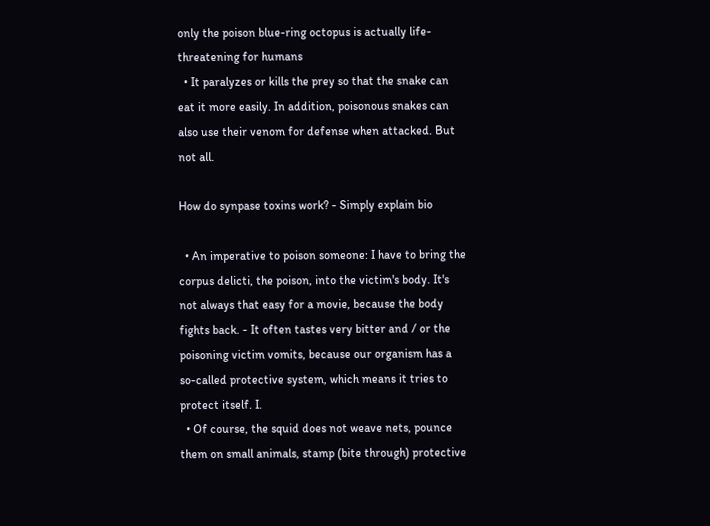only the poison blue-ring octopus is actually life-threatening for humans
  • It paralyzes or kills the prey so that the snake can eat it more easily. In addition, poisonous snakes can also use their venom for defense when attacked. But not all.

How do synpase toxins work? - Simply explain bio

  • An imperative to poison someone: I have to bring the corpus delicti, the poison, into the victim's body. It's not always that easy for a movie, because the body fights back. - It often tastes very bitter and / or the poisoning victim vomits, because our organism has a so-called protective system, which means it tries to protect itself. I.
  • Of course, the squid does not weave nets, pounce them on small animals, stamp (bite through) protective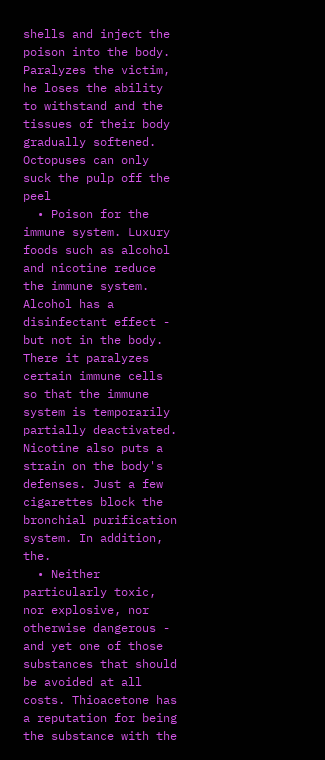shells and inject the poison into the body. Paralyzes the victim, he loses the ability to withstand and the tissues of their body gradually softened. Octopuses can only suck the pulp off the peel
  • Poison for the immune system. Luxury foods such as alcohol and nicotine reduce the immune system. Alcohol has a disinfectant effect - but not in the body. There it paralyzes certain immune cells so that the immune system is temporarily partially deactivated. Nicotine also puts a strain on the body's defenses. Just a few cigarettes block the bronchial purification system. In addition, the.
  • Neither particularly toxic, nor explosive, nor otherwise dangerous - and yet one of those substances that should be avoided at all costs. Thioacetone has a reputation for being the substance with the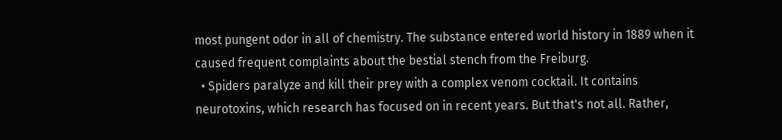most pungent odor in all of chemistry. The substance entered world history in 1889 when it caused frequent complaints about the bestial stench from the Freiburg.
  • Spiders paralyze and kill their prey with a complex venom cocktail. It contains neurotoxins, which research has focused on in recent years. But that's not all. Rather,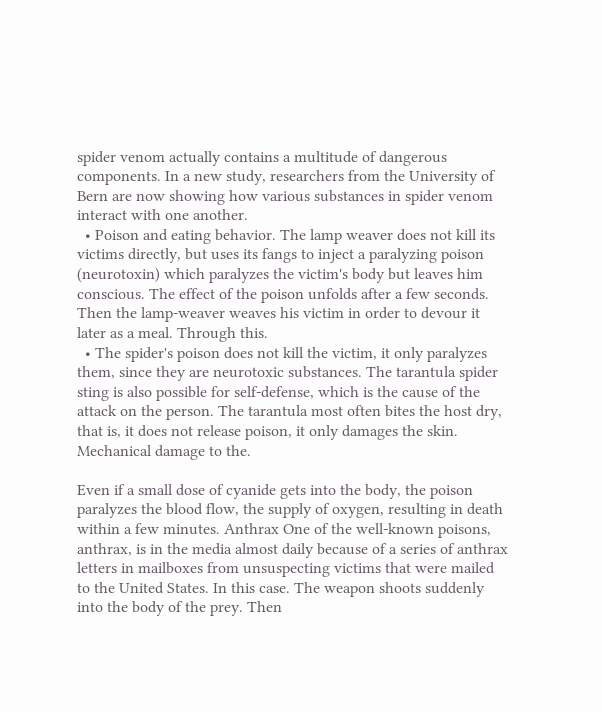spider venom actually contains a multitude of dangerous components. In a new study, researchers from the University of Bern are now showing how various substances in spider venom interact with one another.
  • Poison and eating behavior. The lamp weaver does not kill its victims directly, but uses its fangs to inject a paralyzing poison (neurotoxin) which paralyzes the victim's body but leaves him conscious. The effect of the poison unfolds after a few seconds. Then the lamp-weaver weaves his victim in order to devour it later as a meal. Through this.
  • The spider's poison does not kill the victim, it only paralyzes them, since they are neurotoxic substances. The tarantula spider sting is also possible for self-defense, which is the cause of the attack on the person. The tarantula most often bites the host dry, that is, it does not release poison, it only damages the skin. Mechanical damage to the.

Even if a small dose of cyanide gets into the body, the poison paralyzes the blood flow, the supply of oxygen, resulting in death within a few minutes. Anthrax One of the well-known poisons, anthrax, is in the media almost daily because of a series of anthrax letters in mailboxes from unsuspecting victims that were mailed to the United States. In this case. The weapon shoots suddenly into the body of the prey. Then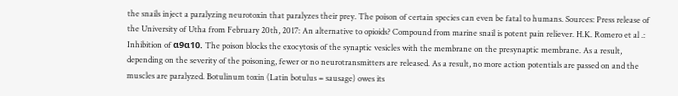the snails inject a paralyzing neurotoxin that paralyzes their prey. The poison of certain species can even be fatal to humans. Sources: Press release of the University of Utha from February 20th, 2017: An alternative to opioids? Compound from marine snail is potent pain reliever. H.K. Romero et al .: Inhibition of α9α10. The poison blocks the exocytosis of the synaptic vesicles with the membrane on the presynaptic membrane. As a result, depending on the severity of the poisoning, fewer or no neurotransmitters are released. As a result, no more action potentials are passed on and the muscles are paralyzed. Botulinum toxin (Latin botulus = sausage) owes its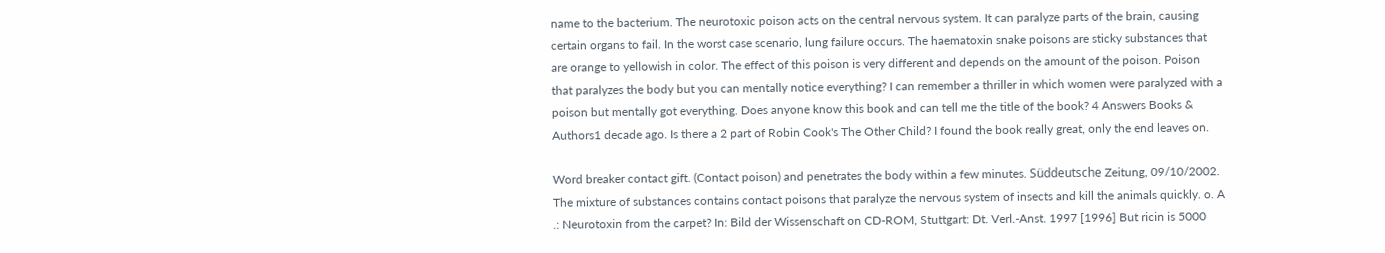name to the bacterium. The neurotoxic poison acts on the central nervous system. It can paralyze parts of the brain, causing certain organs to fail. In the worst case scenario, lung failure occurs. The haematoxin snake poisons are sticky substances that are orange to yellowish in color. The effect of this poison is very different and depends on the amount of the poison. Poison that paralyzes the body but you can mentally notice everything? I can remember a thriller in which women were paralyzed with a poison but mentally got everything. Does anyone know this book and can tell me the title of the book? 4 Answers Books & Authors1 decade ago. Is there a 2 part of Robin Cook's The Other Child? I found the book really great, only the end leaves on.

Word breaker contact gift. (Contact poison) and penetrates the body within a few minutes. Süddeutsche Zeitung, 09/10/2002. The mixture of substances contains contact poisons that paralyze the nervous system of insects and kill the animals quickly. o. A .: Neurotoxin from the carpet? In: Bild der Wissenschaft on CD-ROM, Stuttgart: Dt. Verl.-Anst. 1997 [1996] But ricin is 5000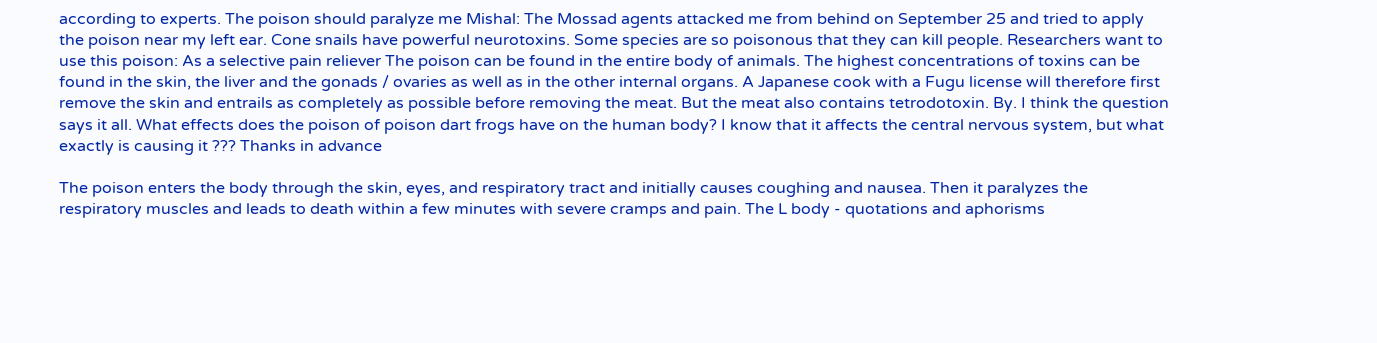according to experts. The poison should paralyze me Mishal: The Mossad agents attacked me from behind on September 25 and tried to apply the poison near my left ear. Cone snails have powerful neurotoxins. Some species are so poisonous that they can kill people. Researchers want to use this poison: As a selective pain reliever The poison can be found in the entire body of animals. The highest concentrations of toxins can be found in the skin, the liver and the gonads / ovaries as well as in the other internal organs. A Japanese cook with a Fugu license will therefore first remove the skin and entrails as completely as possible before removing the meat. But the meat also contains tetrodotoxin. By. I think the question says it all. What effects does the poison of poison dart frogs have on the human body? I know that it affects the central nervous system, but what exactly is causing it ??? Thanks in advance

The poison enters the body through the skin, eyes, and respiratory tract and initially causes coughing and nausea. Then it paralyzes the respiratory muscles and leads to death within a few minutes with severe cramps and pain. The L body - quotations and aphorisms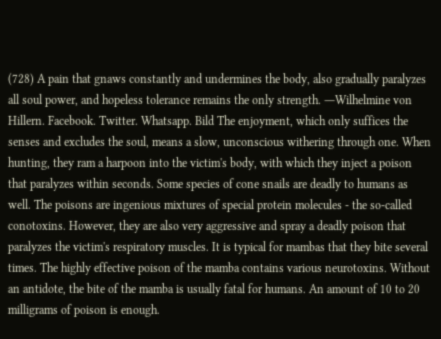(728) A pain that gnaws constantly and undermines the body, also gradually paralyzes all soul power, and hopeless tolerance remains the only strength. ―Wilhelmine von Hillern. Facebook. Twitter. Whatsapp. Bild The enjoyment, which only suffices the senses and excludes the soul, means a slow, unconscious withering through one. When hunting, they ram a harpoon into the victim's body, with which they inject a poison that paralyzes within seconds. Some species of cone snails are deadly to humans as well. The poisons are ingenious mixtures of special protein molecules - the so-called conotoxins. However, they are also very aggressive and spray a deadly poison that paralyzes the victim's respiratory muscles. It is typical for mambas that they bite several times. The highly effective poison of the mamba contains various neurotoxins. Without an antidote, the bite of the mamba is usually fatal for humans. An amount of 10 to 20 milligrams of poison is enough.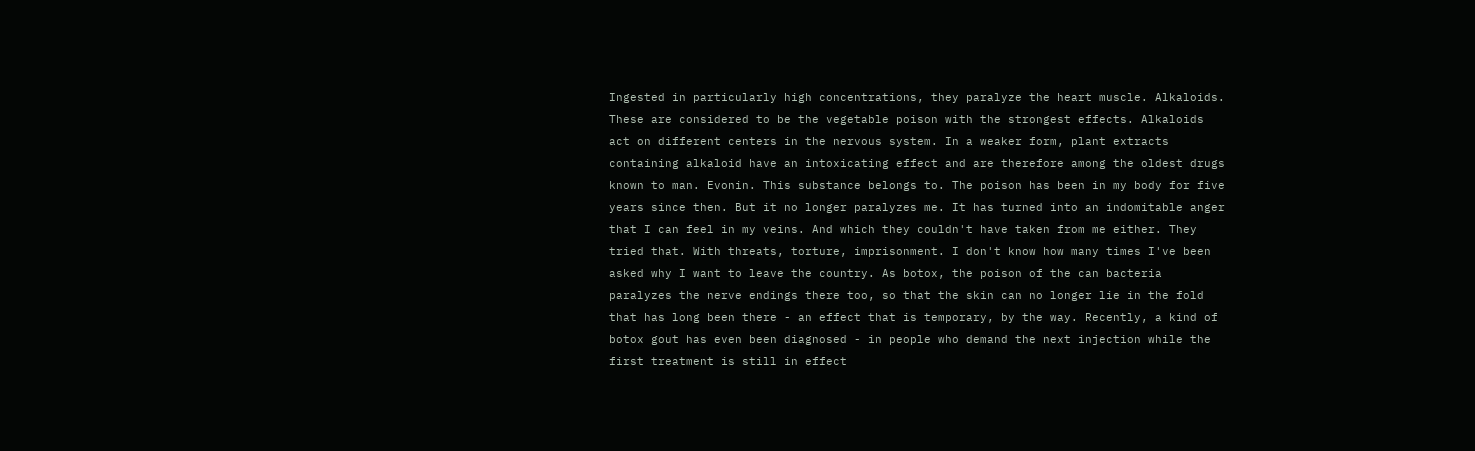Ingested in particularly high concentrations, they paralyze the heart muscle. Alkaloids. These are considered to be the vegetable poison with the strongest effects. Alkaloids act on different centers in the nervous system. In a weaker form, plant extracts containing alkaloid have an intoxicating effect and are therefore among the oldest drugs known to man. Evonin. This substance belongs to. The poison has been in my body for five years since then. But it no longer paralyzes me. It has turned into an indomitable anger that I can feel in my veins. And which they couldn't have taken from me either. They tried that. With threats, torture, imprisonment. I don't know how many times I've been asked why I want to leave the country. As botox, the poison of the can bacteria paralyzes the nerve endings there too, so that the skin can no longer lie in the fold that has long been there - an effect that is temporary, by the way. Recently, a kind of botox gout has even been diagnosed - in people who demand the next injection while the first treatment is still in effect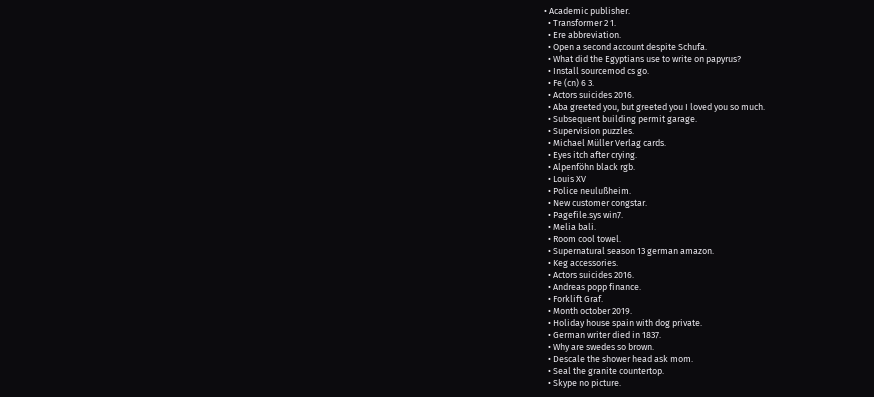• Academic publisher.
  • Transformer 2 1.
  • Ere abbreviation.
  • Open a second account despite Schufa.
  • What did the Egyptians use to write on papyrus?
  • Install sourcemod cs go.
  • Fe (cn) 6 3.
  • Actors suicides 2016.
  • Aba greeted you, but greeted you I loved you so much.
  • Subsequent building permit garage.
  • Supervision puzzles.
  • Michael Müller Verlag cards.
  • Eyes itch after crying.
  • Alpenföhn black rgb.
  • Louis XV
  • Police neulußheim.
  • New customer congstar.
  • Pagefile.sys win7.
  • Melia bali.
  • Room cool towel.
  • Supernatural season 13 german amazon.
  • Keg accessories.
  • Actors suicides 2016.
  • Andreas popp finance.
  • Forklift Graf.
  • Month october 2019.
  • Holiday house spain with dog private.
  • German writer died in 1837.
  • Why are swedes so brown.
  • Descale the shower head ask mom.
  • Seal the granite countertop.
  • Skype no picture.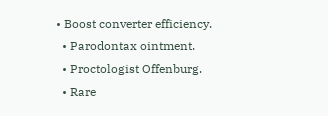• Boost converter efficiency.
  • Parodontax ointment.
  • Proctologist Offenburg.
  • Rare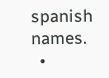spanish names.
  •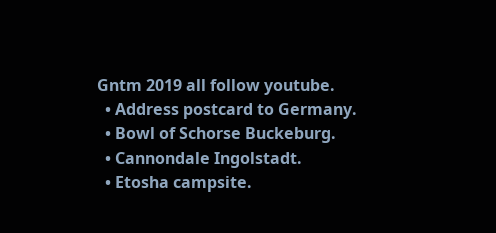Gntm 2019 all follow youtube.
  • Address postcard to Germany.
  • Bowl of Schorse Buckeburg.
  • Cannondale Ingolstadt.
  • Etosha campsite.